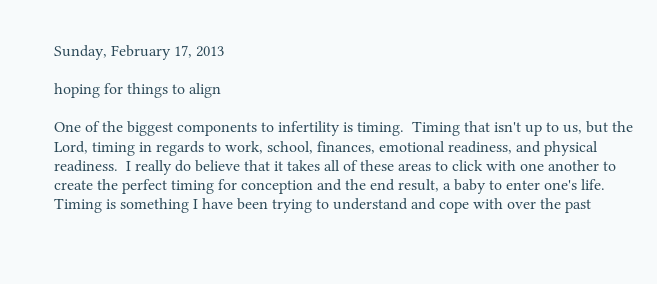Sunday, February 17, 2013

hoping for things to align

One of the biggest components to infertility is timing.  Timing that isn't up to us, but the Lord, timing in regards to work, school, finances, emotional readiness, and physical readiness.  I really do believe that it takes all of these areas to click with one another to create the perfect timing for conception and the end result, a baby to enter one's life.  Timing is something I have been trying to understand and cope with over the past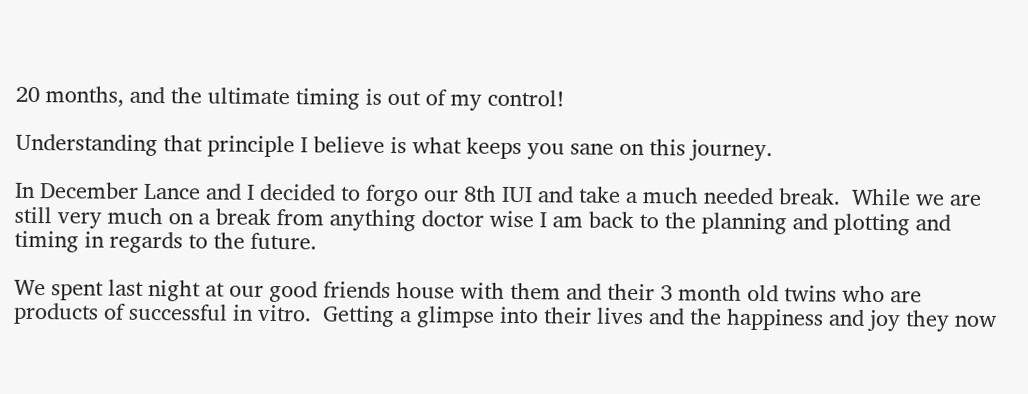20 months, and the ultimate timing is out of my control!

Understanding that principle I believe is what keeps you sane on this journey.

In December Lance and I decided to forgo our 8th IUI and take a much needed break.  While we are still very much on a break from anything doctor wise I am back to the planning and plotting and timing in regards to the future.

We spent last night at our good friends house with them and their 3 month old twins who are products of successful in vitro.  Getting a glimpse into their lives and the happiness and joy they now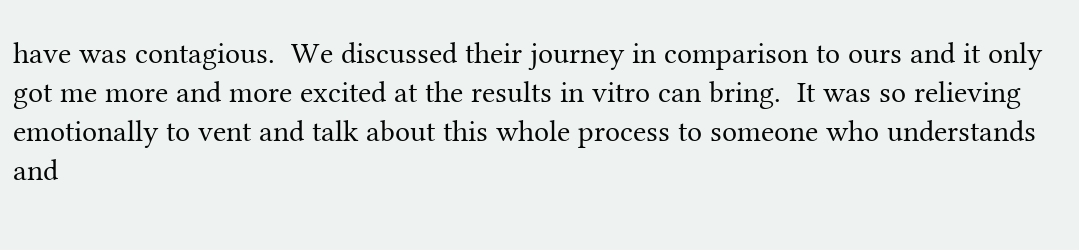have was contagious.  We discussed their journey in comparison to ours and it only got me more and more excited at the results in vitro can bring.  It was so relieving emotionally to vent and talk about this whole process to someone who understands and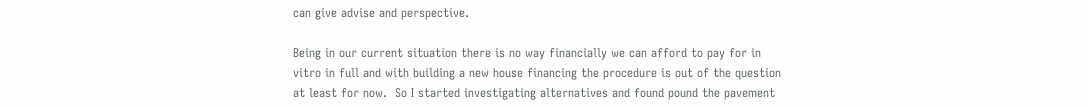can give advise and perspective.

Being in our current situation there is no way financially we can afford to pay for in vitro in full and with building a new house financing the procedure is out of the question at least for now.  So I started investigating alternatives and found pound the pavement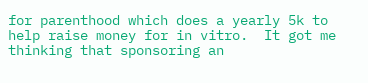for parenthood which does a yearly 5k to help raise money for in vitro.  It got me thinking that sponsoring an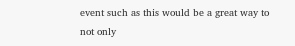event such as this would be a great way to not only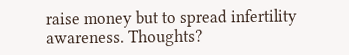raise money but to spread infertility awareness. Thoughts?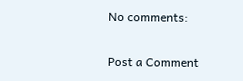No comments:

Post a Comment